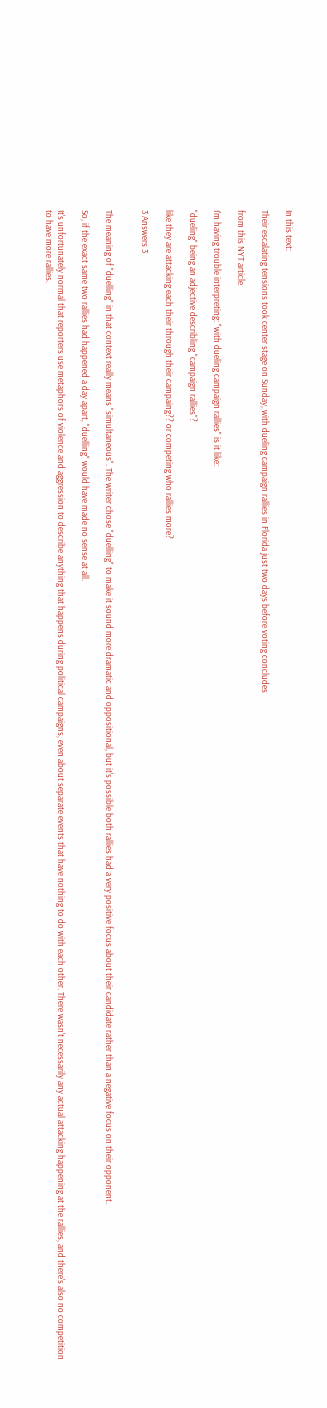In this text:

Their escalating tensions took center stage on Sunday, with dueling campaign rallies in Florida just two days before voting concludes

from this NYT article

I'm having trouble interpreting: "with dueling campaign rallies" is it like:

"dueling" being an adjective describling "campaign rallies"?

like they are attacking each their through their campaing?? or competing who rallies more?

3 Answers 3


The meaning of "duelling" in that context really means "simultaneous". The writer chose "duelling" to make it sound more dramatic and oppositional, but it's possible both rallies had a very positive focus about their candidate rather than a negative focus on their opponent.

So, if the exact same two rallies had happened a day apart, "duelling" would have made no sense at all.

It's unfortunately normal that reporters use metaphors of violence and aggression to describe anything that happens during political campaigns, even about separate events that have nothing to do with each other. There wasn't necessarily any actual attacking happening at the rallies, and there's also no competition to have more rallies.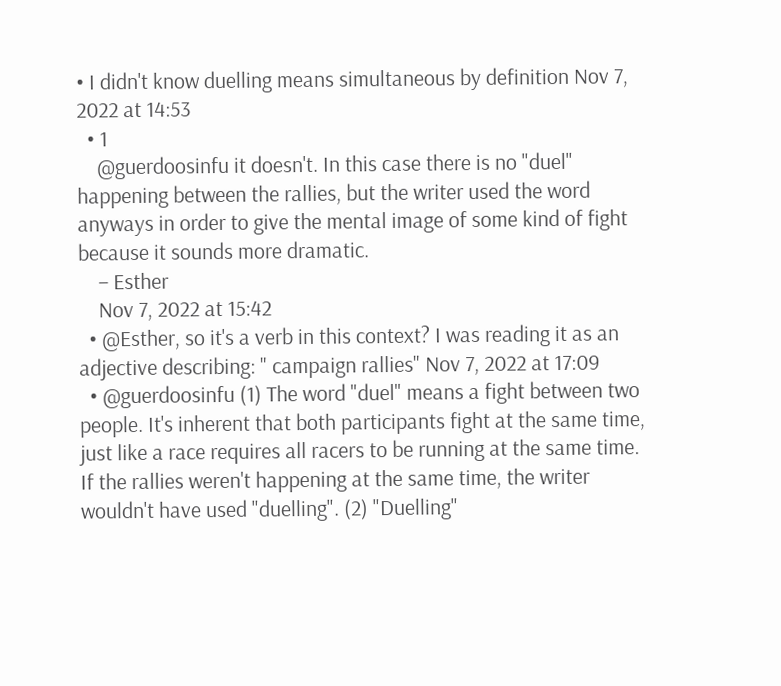• I didn't know duelling means simultaneous by definition Nov 7, 2022 at 14:53
  • 1
    @guerdoosinfu it doesn't. In this case there is no "duel" happening between the rallies, but the writer used the word anyways in order to give the mental image of some kind of fight because it sounds more dramatic.
    – Esther
    Nov 7, 2022 at 15:42
  • @Esther, so it's a verb in this context? I was reading it as an adjective describing: " campaign rallies" Nov 7, 2022 at 17:09
  • @guerdoosinfu (1) The word "duel" means a fight between two people. It's inherent that both participants fight at the same time, just like a race requires all racers to be running at the same time. If the rallies weren't happening at the same time, the writer wouldn't have used "duelling". (2) "Duelling"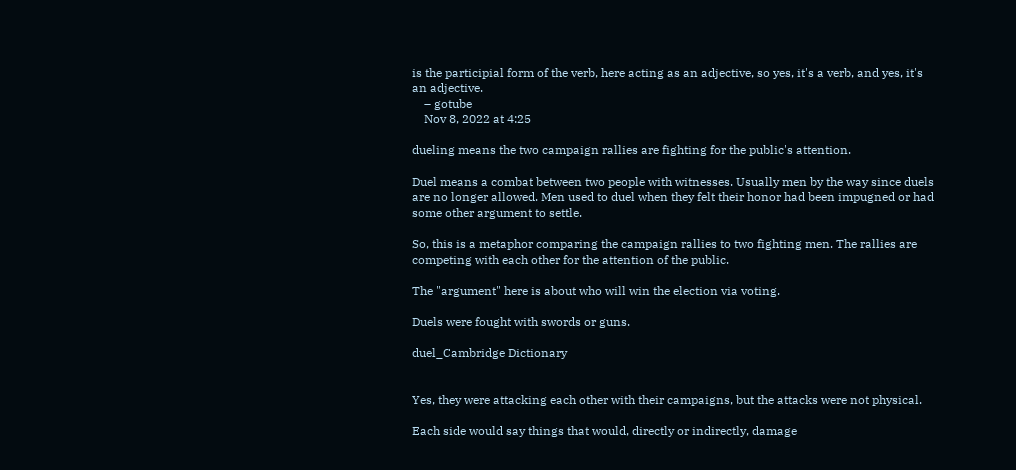is the participial form of the verb, here acting as an adjective, so yes, it's a verb, and yes, it's an adjective.
    – gotube
    Nov 8, 2022 at 4:25

dueling means the two campaign rallies are fighting for the public's attention.

Duel means a combat between two people with witnesses. Usually men by the way since duels are no longer allowed. Men used to duel when they felt their honor had been impugned or had some other argument to settle.

So, this is a metaphor comparing the campaign rallies to two fighting men. The rallies are competing with each other for the attention of the public.

The "argument" here is about who will win the election via voting.

Duels were fought with swords or guns.

duel_Cambridge Dictionary


Yes, they were attacking each other with their campaigns, but the attacks were not physical.

Each side would say things that would, directly or indirectly, damage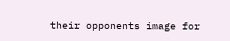their opponents image for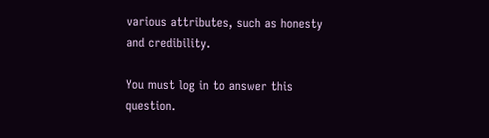various attributes, such as honesty and credibility.

You must log in to answer this question.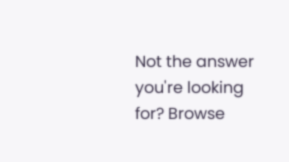Not the answer you're looking for? Browse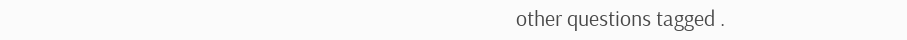other questions tagged .